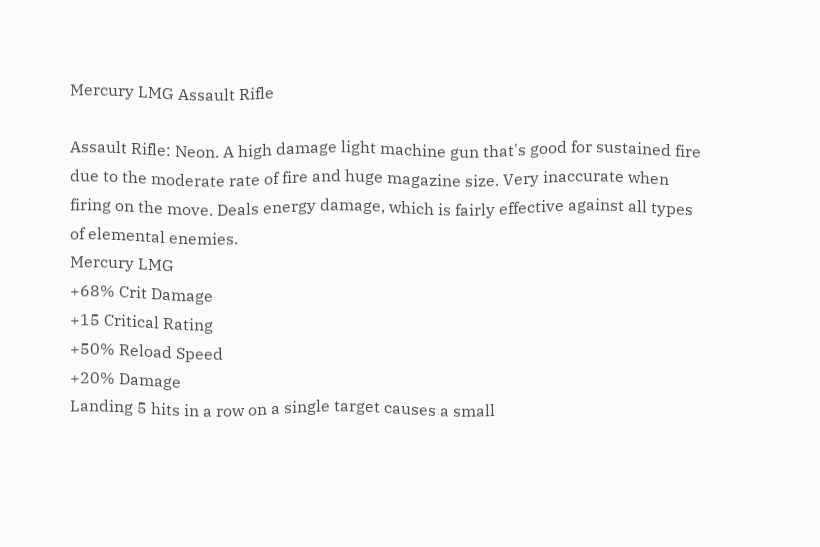Mercury LMG Assault Rifle

Assault Rifle: Neon. A high damage light machine gun that's good for sustained fire due to the moderate rate of fire and huge magazine size. Very inaccurate when firing on the move. Deals energy damage, which is fairly effective against all types of elemental enemies.
Mercury LMG
+68% Crit Damage
+15 Critical Rating
+50% Reload Speed
+20% Damage
Landing 5 hits in a row on a single target causes a small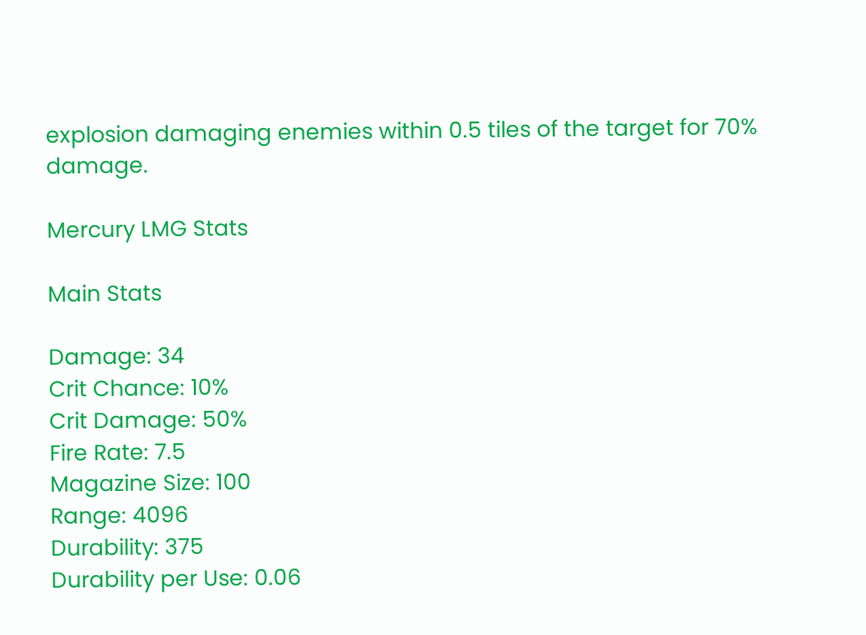explosion damaging enemies within 0.5 tiles of the target for 70% damage.

Mercury LMG Stats

Main Stats

Damage: 34
Crit Chance: 10%
Crit Damage: 50%
Fire Rate: 7.5
Magazine Size: 100
Range: 4096
Durability: 375
Durability per Use: 0.06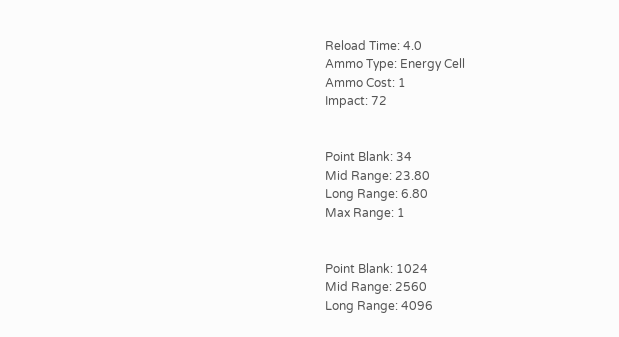Reload Time: 4.0
Ammo Type: Energy Cell
Ammo Cost: 1
Impact: 72


Point Blank: 34
Mid Range: 23.80
Long Range: 6.80
Max Range: 1


Point Blank: 1024
Mid Range: 2560
Long Range: 4096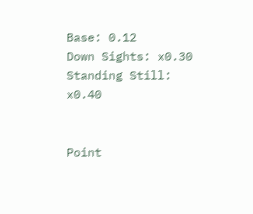Base: 0.12
Down Sights: x0.30
Standing Still: x0.40


Point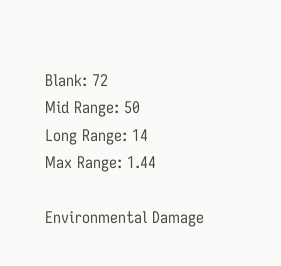Blank: 72
Mid Range: 50
Long Range: 14
Max Range: 1.44

Environmental Damage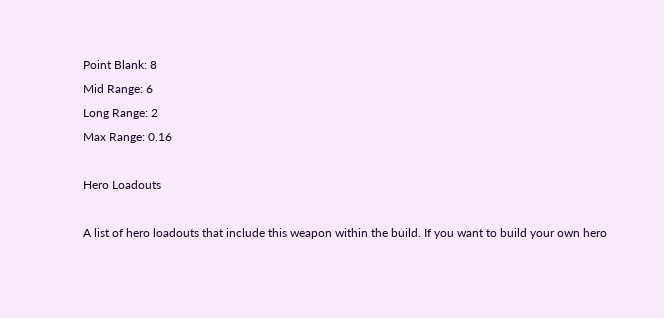Point Blank: 8
Mid Range: 6
Long Range: 2
Max Range: 0.16

Hero Loadouts

A list of hero loadouts that include this weapon within the build. If you want to build your own hero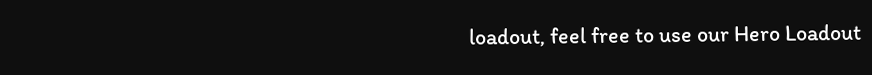loadout, feel free to use our Hero Loadout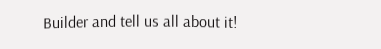Builder and tell us all about it!